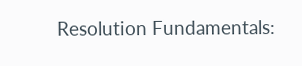Resolution Fundamentals: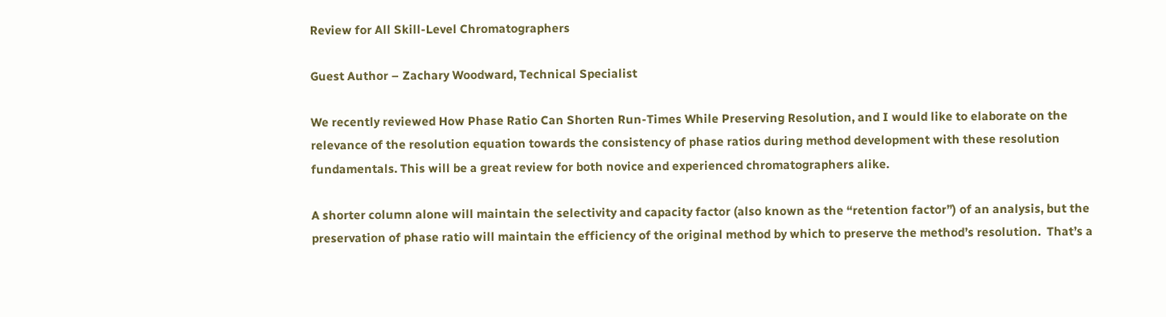Review for All Skill-Level Chromatographers

Guest Author – Zachary Woodward, Technical Specialist

We recently reviewed How Phase Ratio Can Shorten Run-Times While Preserving Resolution, and I would like to elaborate on the relevance of the resolution equation towards the consistency of phase ratios during method development with these resolution fundamentals. This will be a great review for both novice and experienced chromatographers alike.

A shorter column alone will maintain the selectivity and capacity factor (also known as the “retention factor”) of an analysis, but the preservation of phase ratio will maintain the efficiency of the original method by which to preserve the method’s resolution.  That’s a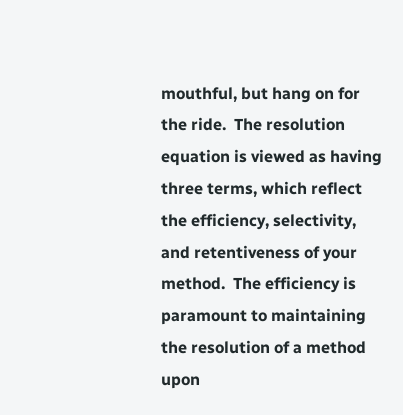mouthful, but hang on for the ride.  The resolution equation is viewed as having three terms, which reflect the efficiency, selectivity, and retentiveness of your method.  The efficiency is paramount to maintaining the resolution of a method upon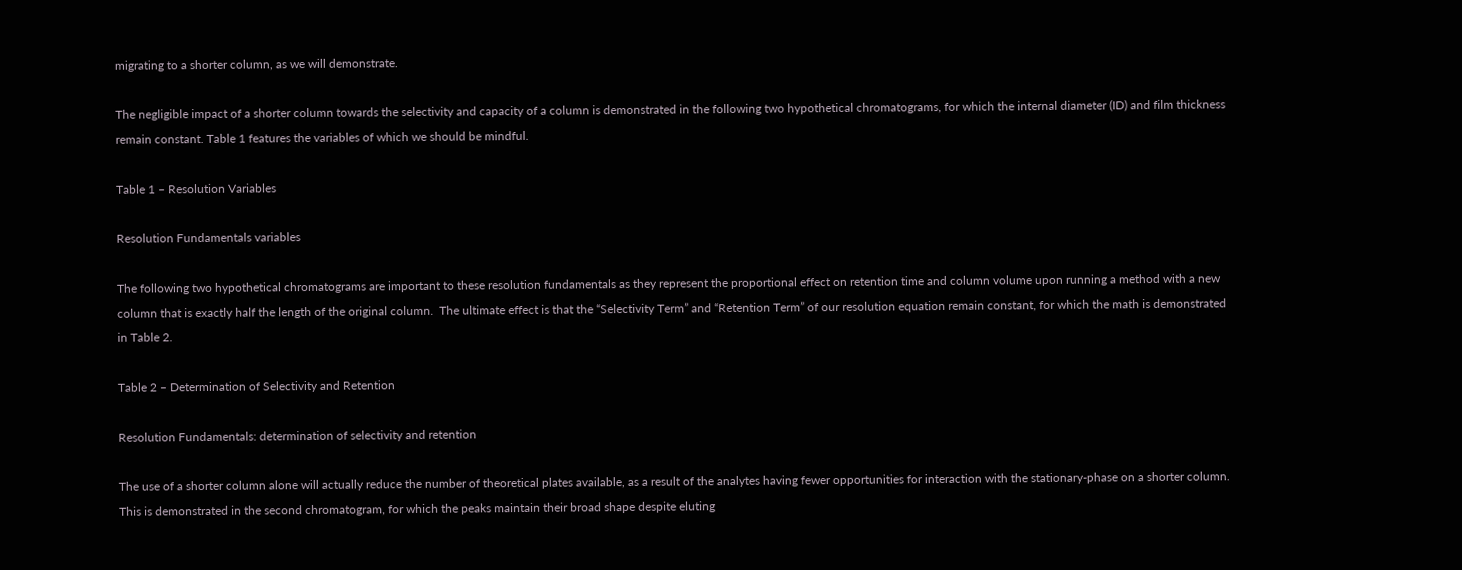migrating to a shorter column, as we will demonstrate.

The negligible impact of a shorter column towards the selectivity and capacity of a column is demonstrated in the following two hypothetical chromatograms, for which the internal diameter (ID) and film thickness remain constant. Table 1 features the variables of which we should be mindful.

Table 1 – Resolution Variables

Resolution Fundamentals variables

The following two hypothetical chromatograms are important to these resolution fundamentals as they represent the proportional effect on retention time and column volume upon running a method with a new column that is exactly half the length of the original column.  The ultimate effect is that the “Selectivity Term” and “Retention Term” of our resolution equation remain constant, for which the math is demonstrated in Table 2.

Table 2 – Determination of Selectivity and Retention

Resolution Fundamentals: determination of selectivity and retention

The use of a shorter column alone will actually reduce the number of theoretical plates available, as a result of the analytes having fewer opportunities for interaction with the stationary-phase on a shorter column.  This is demonstrated in the second chromatogram, for which the peaks maintain their broad shape despite eluting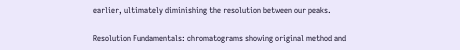earlier, ultimately diminishing the resolution between our peaks.

Resolution Fundamentals: chromatograms showing original method and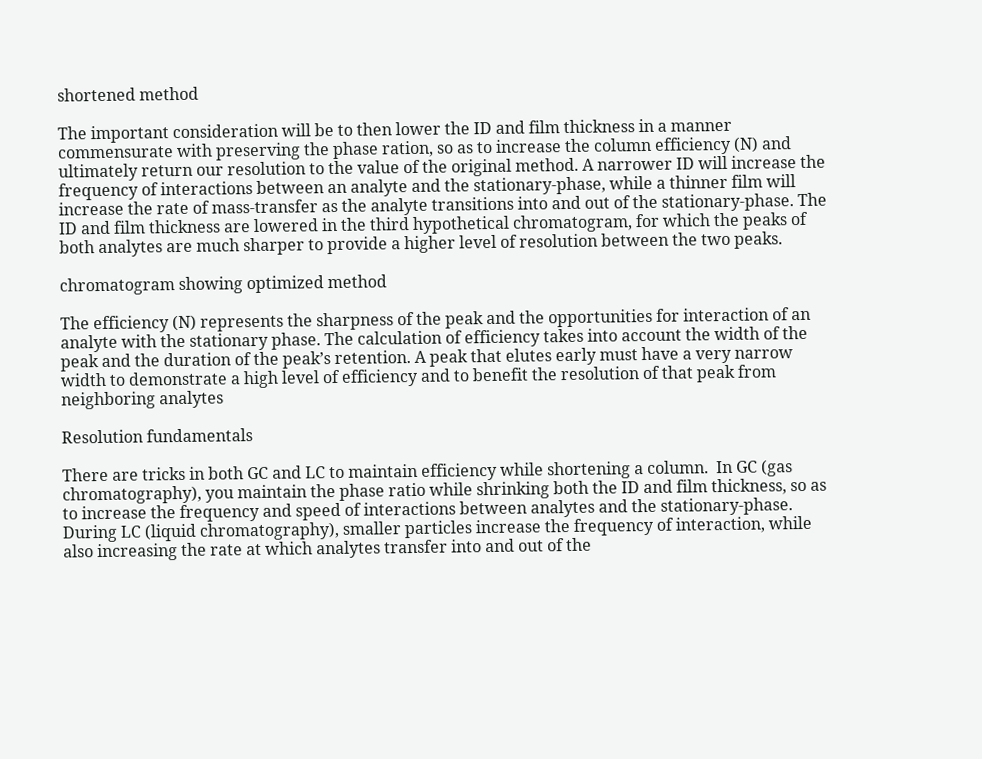shortened method

The important consideration will be to then lower the ID and film thickness in a manner commensurate with preserving the phase ration, so as to increase the column efficiency (N) and ultimately return our resolution to the value of the original method. A narrower ID will increase the frequency of interactions between an analyte and the stationary-phase, while a thinner film will increase the rate of mass-transfer as the analyte transitions into and out of the stationary-phase. The ID and film thickness are lowered in the third hypothetical chromatogram, for which the peaks of both analytes are much sharper to provide a higher level of resolution between the two peaks.

chromatogram showing optimized method

The efficiency (N) represents the sharpness of the peak and the opportunities for interaction of an analyte with the stationary phase. The calculation of efficiency takes into account the width of the peak and the duration of the peak’s retention. A peak that elutes early must have a very narrow width to demonstrate a high level of efficiency and to benefit the resolution of that peak from neighboring analytes

Resolution fundamentals

There are tricks in both GC and LC to maintain efficiency while shortening a column.  In GC (gas chromatography), you maintain the phase ratio while shrinking both the ID and film thickness, so as to increase the frequency and speed of interactions between analytes and the stationary-phase.  During LC (liquid chromatography), smaller particles increase the frequency of interaction, while also increasing the rate at which analytes transfer into and out of the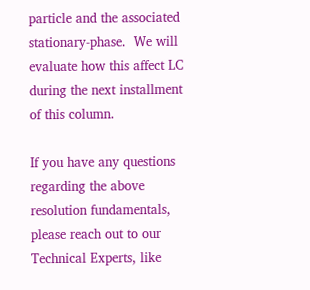particle and the associated stationary-phase.  We will evaluate how this affect LC during the next installment of this column.

If you have any questions regarding the above resolution fundamentals, please reach out to our Technical Experts, like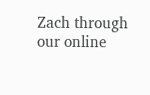Zach through our online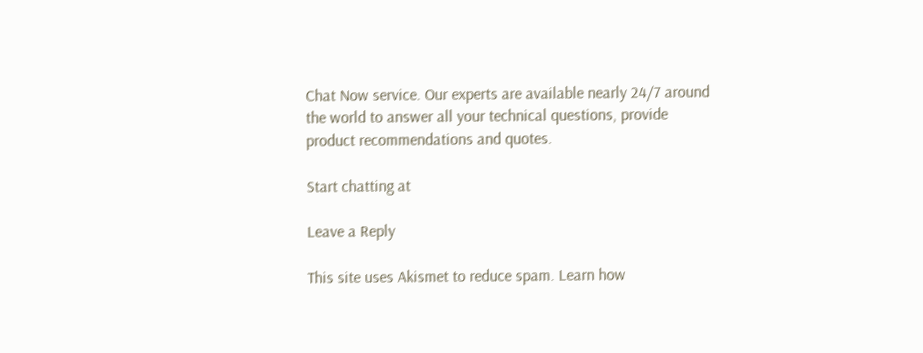Chat Now service. Our experts are available nearly 24/7 around the world to answer all your technical questions, provide product recommendations and quotes.

Start chatting at

Leave a Reply

This site uses Akismet to reduce spam. Learn how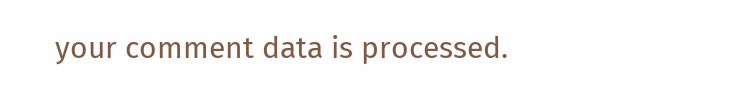your comment data is processed.